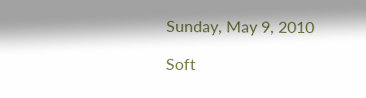Sunday, May 9, 2010

Soft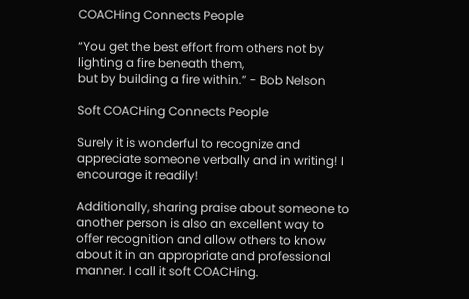COACHing Connects People

“You get the best effort from others not by lighting a fire beneath them,
but by building a fire within.” - Bob Nelson

Soft COACHing Connects People

Surely it is wonderful to recognize and appreciate someone verbally and in writing! I encourage it readily!

Additionally, sharing praise about someone to another person is also an excellent way to offer recognition and allow others to know about it in an appropriate and professional manner. I call it soft COACHing.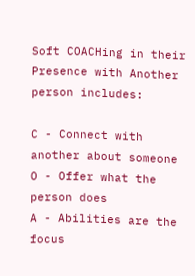Soft COACHing in their Presence with Another person includes:

C - Connect with another about someone
O - Offer what the person does
A - Abilities are the focus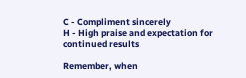C - Compliment sincerely
H - High praise and expectation for continued results

Remember, when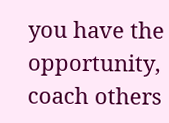you have the opportunity, coach others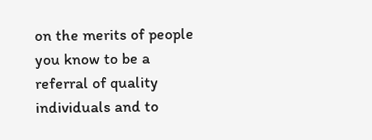on the merits of people you know to be a referral of quality individuals and to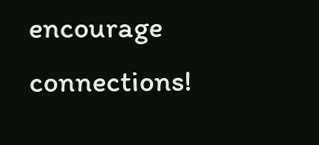encourage connections!